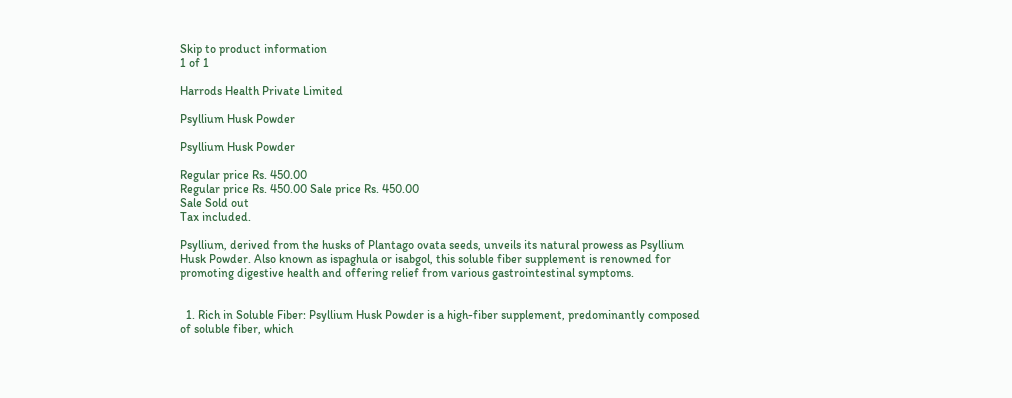Skip to product information
1 of 1

Harrods Health Private Limited

Psyllium Husk Powder

Psyllium Husk Powder

Regular price Rs. 450.00
Regular price Rs. 450.00 Sale price Rs. 450.00
Sale Sold out
Tax included.

Psyllium, derived from the husks of Plantago ovata seeds, unveils its natural prowess as Psyllium Husk Powder. Also known as ispaghula or isabgol, this soluble fiber supplement is renowned for promoting digestive health and offering relief from various gastrointestinal symptoms.


  1. Rich in Soluble Fiber: Psyllium Husk Powder is a high-fiber supplement, predominantly composed of soluble fiber, which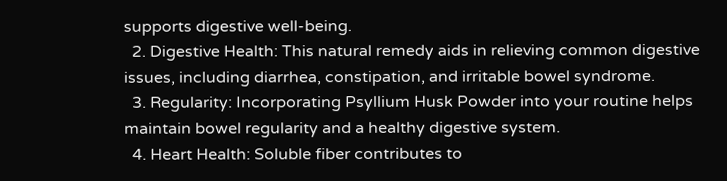supports digestive well-being.
  2. Digestive Health: This natural remedy aids in relieving common digestive issues, including diarrhea, constipation, and irritable bowel syndrome.
  3. Regularity: Incorporating Psyllium Husk Powder into your routine helps maintain bowel regularity and a healthy digestive system.
  4. Heart Health: Soluble fiber contributes to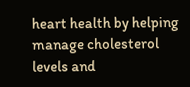heart health by helping manage cholesterol levels and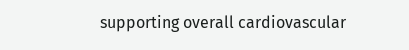supporting overall cardiovascular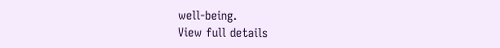well-being.
View full details